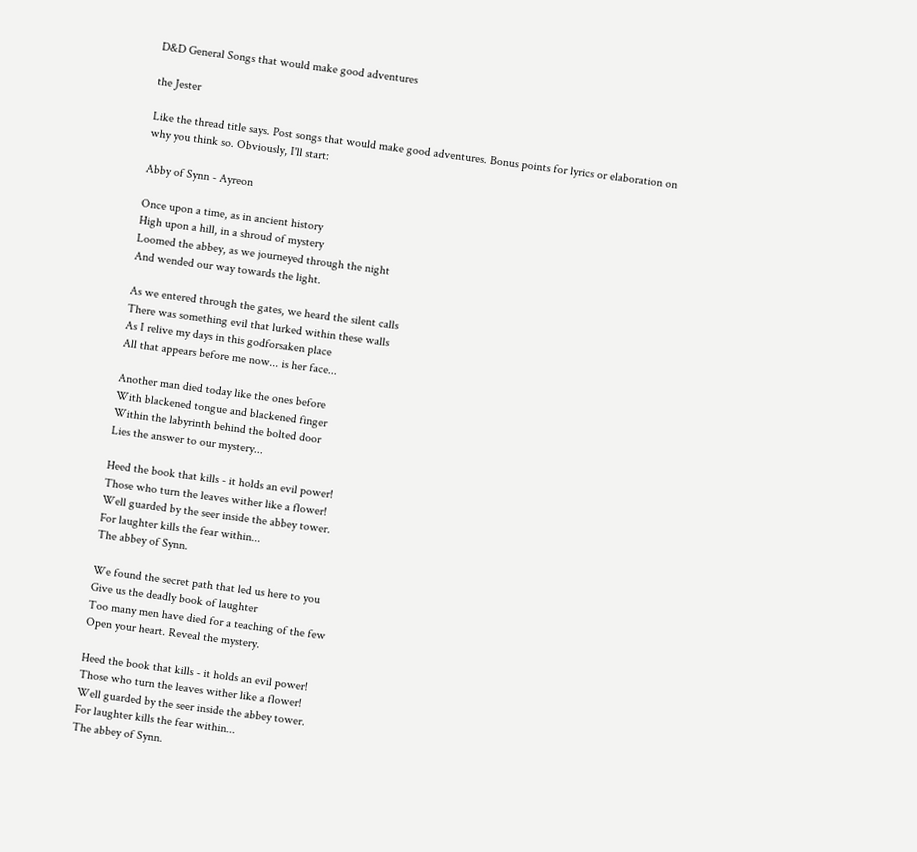D&D General Songs that would make good adventures

the Jester

Like the thread title says. Post songs that would make good adventures. Bonus points for lyrics or elaboration on why you think so. Obviously, I'll start:

Abby of Synn - Ayreon

Once upon a time, as in ancient history
High upon a hill, in a shroud of mystery
Loomed the abbey, as we journeyed through the night
And wended our way towards the light.

As we entered through the gates, we heard the silent calls
There was something evil that lurked within these walls
As I relive my days in this godforsaken place
All that appears before me now... is her face...

Another man died today like the ones before
With blackened tongue and blackened finger
Within the labyrinth behind the bolted door
Lies the answer to our mystery...

Heed the book that kills - it holds an evil power!
Those who turn the leaves wither like a flower!
Well guarded by the seer inside the abbey tower.
For laughter kills the fear within...
The abbey of Synn.

We found the secret path that led us here to you
Give us the deadly book of laughter
Too many men have died for a teaching of the few
Open your heart. Reveal the mystery.

Heed the book that kills - it holds an evil power!
Those who turn the leaves wither like a flower!
Well guarded by the seer inside the abbey tower.
For laughter kills the fear within...
The abbey of Synn.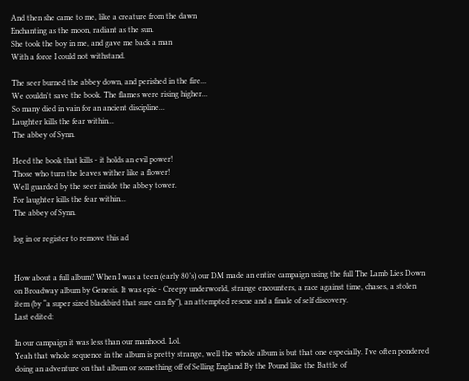And then she came to me, like a creature from the dawn
Enchanting as the moon, radiant as the sun.
She took the boy in me, and gave me back a man
With a force I could not withstand.

The seer burned the abbey down, and perished in the fire...
We couldn't save the book. The flames were rising higher...
So many died in vain for an ancient discipline...
Laughter kills the fear within...
The abbey of Synn.

Heed the book that kills - it holds an evil power!
Those who turn the leaves wither like a flower!
Well guarded by the seer inside the abbey tower.
For laughter kills the fear within...
The abbey of Synn.

log in or register to remove this ad


How about a full album? When I was a teen (early 80’s) our DM made an entire campaign using the full The Lamb Lies Down on Broadway album by Genesis. It was epic - Creepy underworld, strange encounters, a race against time, chases, a stolen item (by “a super sized blackbird that sure can fly”), an attempted rescue and a finale of self discovery.
Last edited:

In our campaign it was less than our manhood. Lol.
Yeah that whole sequence in the album is pretty strange, well the whole album is but that one especially. I've often pondered doing an adventure on that album or something off of Selling England By the Pound like the Battle of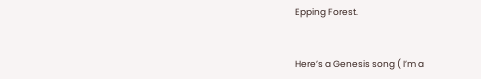Epping Forest.


Here’s a Genesis song ( I’m a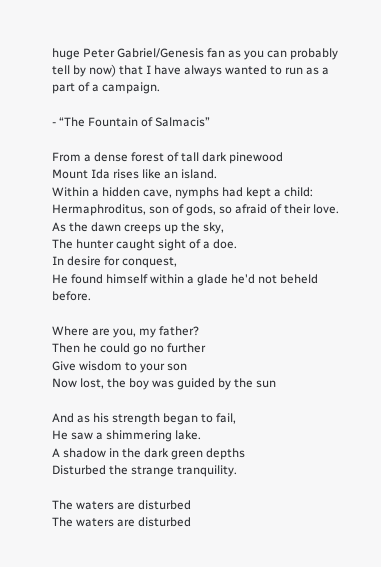huge Peter Gabriel/Genesis fan as you can probably tell by now) that I have always wanted to run as a part of a campaign.

- “The Fountain of Salmacis”

From a dense forest of tall dark pinewood
Mount Ida rises like an island.
Within a hidden cave, nymphs had kept a child:
Hermaphroditus, son of gods, so afraid of their love.
As the dawn creeps up the sky,
The hunter caught sight of a doe.
In desire for conquest,
He found himself within a glade he'd not beheld before.

Where are you, my father?
Then he could go no further
Give wisdom to your son
Now lost, the boy was guided by the sun

And as his strength began to fail,
He saw a shimmering lake.
A shadow in the dark green depths
Disturbed the strange tranquility.

The waters are disturbed
The waters are disturbed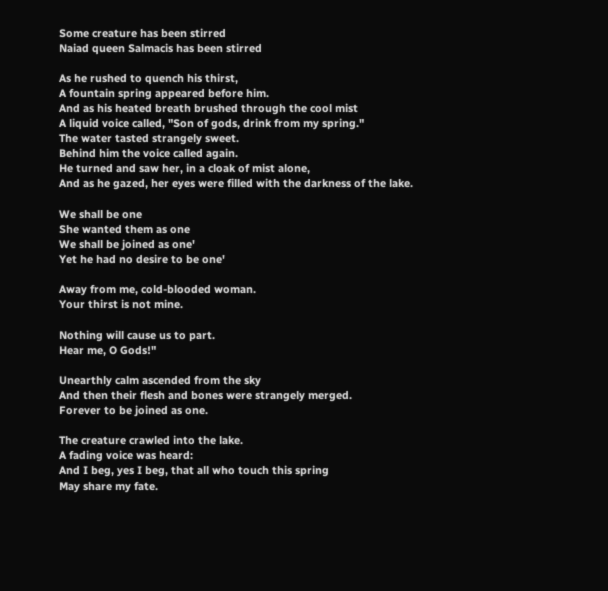Some creature has been stirred
Naiad queen Salmacis has been stirred

As he rushed to quench his thirst,
A fountain spring appeared before him.
And as his heated breath brushed through the cool mist
A liquid voice called, "Son of gods, drink from my spring."
The water tasted strangely sweet.
Behind him the voice called again.
He turned and saw her, in a cloak of mist alone,
And as he gazed, her eyes were filled with the darkness of the lake.

We shall be one
She wanted them as one
We shall be joined as one'
Yet he had no desire to be one'

Away from me, cold-blooded woman.
Your thirst is not mine.

Nothing will cause us to part.
Hear me, O Gods!"

Unearthly calm ascended from the sky
And then their flesh and bones were strangely merged.
Forever to be joined as one.

The creature crawled into the lake.
A fading voice was heard:
And I beg, yes I beg, that all who touch this spring
May share my fate.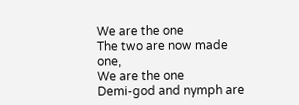We are the one
The two are now made one,
We are the one
Demi-god and nymph are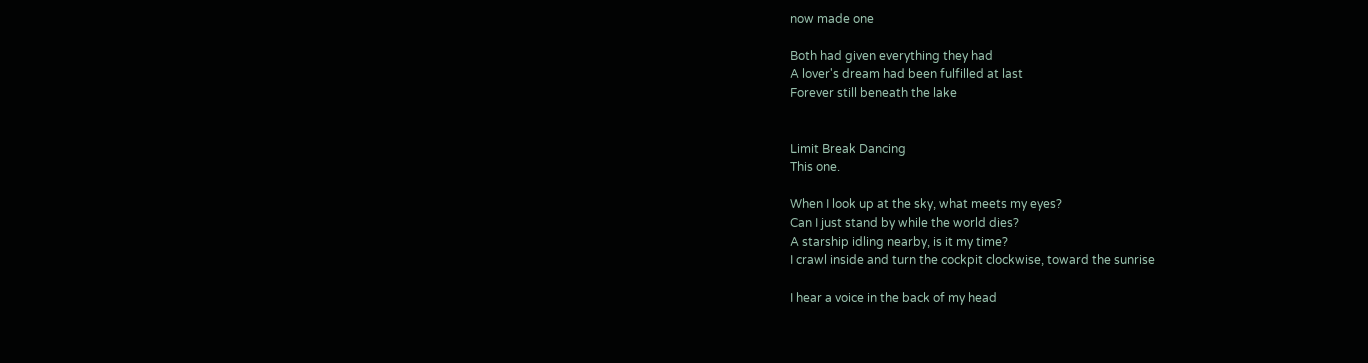now made one

Both had given everything they had
A lover's dream had been fulfilled at last
Forever still beneath the lake


Limit Break Dancing
This one.

When I look up at the sky, what meets my eyes?
Can I just stand by while the world dies?
A starship idling nearby, is it my time?
I crawl inside and turn the cockpit clockwise, toward the sunrise

I hear a voice in the back of my head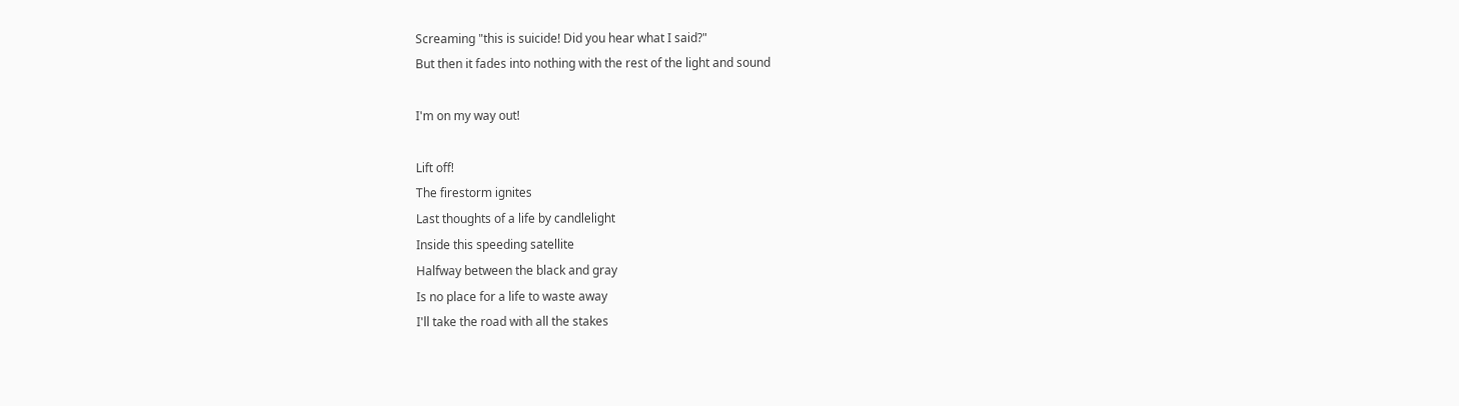Screaming "this is suicide! Did you hear what I said?"
But then it fades into nothing with the rest of the light and sound

I'm on my way out!

Lift off!
The firestorm ignites
Last thoughts of a life by candlelight
Inside this speeding satellite
Halfway between the black and gray
Is no place for a life to waste away
I'll take the road with all the stakes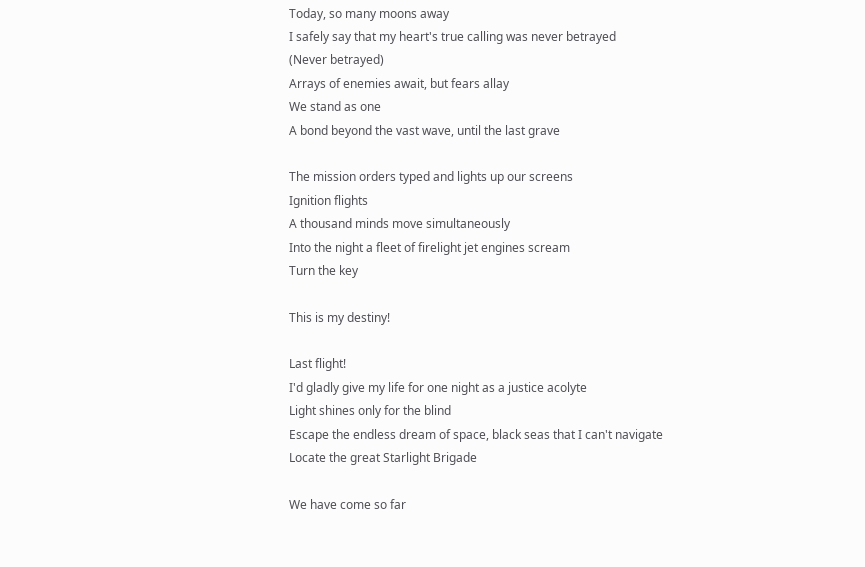Today, so many moons away
I safely say that my heart's true calling was never betrayed
(Never betrayed)
Arrays of enemies await, but fears allay
We stand as one
A bond beyond the vast wave, until the last grave

The mission orders typed and lights up our screens
Ignition flights
A thousand minds move simultaneously
Into the night a fleet of firelight jet engines scream
Turn the key

This is my destiny!

Last flight!
I'd gladly give my life for one night as a justice acolyte
Light shines only for the blind
Escape the endless dream of space, black seas that I can't navigate
Locate the great Starlight Brigade

We have come so far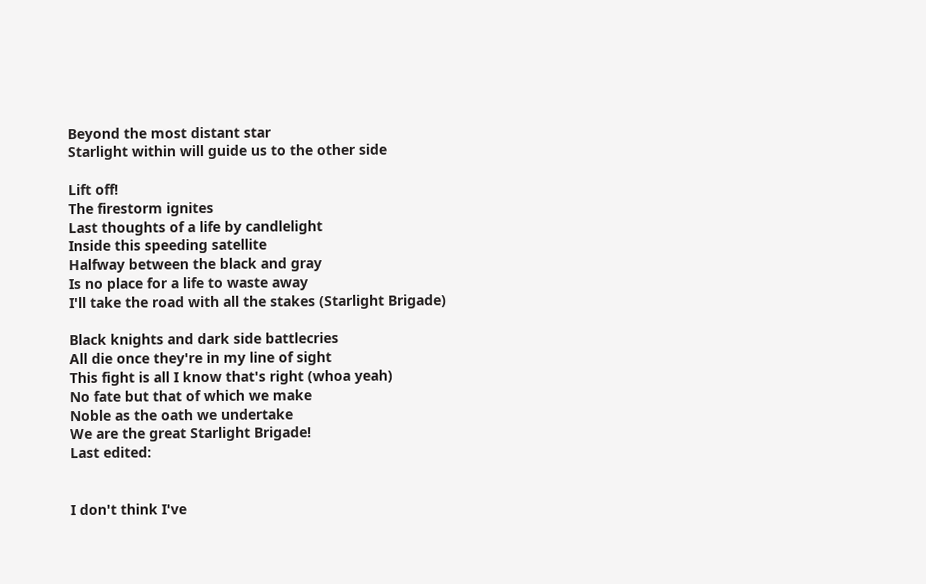Beyond the most distant star
Starlight within will guide us to the other side

Lift off!
The firestorm ignites
Last thoughts of a life by candlelight
Inside this speeding satellite
Halfway between the black and gray
Is no place for a life to waste away
I'll take the road with all the stakes (Starlight Brigade)

Black knights and dark side battlecries
All die once they're in my line of sight
This fight is all I know that's right (whoa yeah)
No fate but that of which we make
Noble as the oath we undertake
We are the great Starlight Brigade!
Last edited:


I don't think I've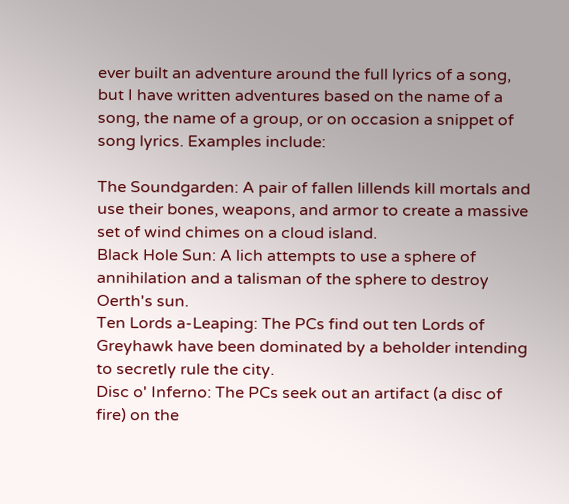ever built an adventure around the full lyrics of a song, but I have written adventures based on the name of a song, the name of a group, or on occasion a snippet of song lyrics. Examples include:

The Soundgarden: A pair of fallen lillends kill mortals and use their bones, weapons, and armor to create a massive set of wind chimes on a cloud island.
Black Hole Sun: A lich attempts to use a sphere of annihilation and a talisman of the sphere to destroy Oerth's sun.
Ten Lords a-Leaping: The PCs find out ten Lords of Greyhawk have been dominated by a beholder intending to secretly rule the city.
Disc o' Inferno: The PCs seek out an artifact (a disc of fire) on the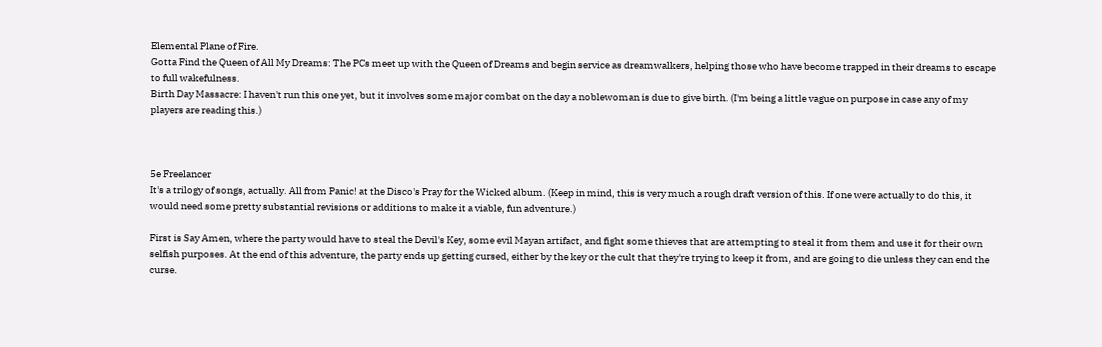Elemental Plane of Fire.
Gotta Find the Queen of All My Dreams: The PCs meet up with the Queen of Dreams and begin service as dreamwalkers, helping those who have become trapped in their dreams to escape to full wakefulness.
Birth Day Massacre: I haven't run this one yet, but it involves some major combat on the day a noblewoman is due to give birth. (I'm being a little vague on purpose in case any of my players are reading this.)



5e Freelancer
It's a trilogy of songs, actually. All from Panic! at the Disco's Pray for the Wicked album. (Keep in mind, this is very much a rough draft version of this. If one were actually to do this, it would need some pretty substantial revisions or additions to make it a viable, fun adventure.)

First is Say Amen, where the party would have to steal the Devil's Key, some evil Mayan artifact, and fight some thieves that are attempting to steal it from them and use it for their own selfish purposes. At the end of this adventure, the party ends up getting cursed, either by the key or the cult that they're trying to keep it from, and are going to die unless they can end the curse.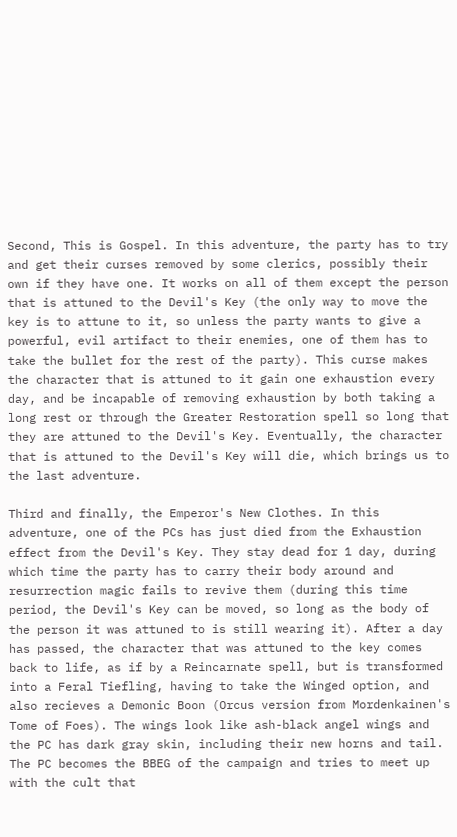Second, This is Gospel. In this adventure, the party has to try and get their curses removed by some clerics, possibly their own if they have one. It works on all of them except the person that is attuned to the Devil's Key (the only way to move the key is to attune to it, so unless the party wants to give a powerful, evil artifact to their enemies, one of them has to take the bullet for the rest of the party). This curse makes the character that is attuned to it gain one exhaustion every day, and be incapable of removing exhaustion by both taking a long rest or through the Greater Restoration spell so long that they are attuned to the Devil's Key. Eventually, the character that is attuned to the Devil's Key will die, which brings us to the last adventure.

Third and finally, the Emperor's New Clothes. In this adventure, one of the PCs has just died from the Exhaustion effect from the Devil's Key. They stay dead for 1 day, during which time the party has to carry their body around and resurrection magic fails to revive them (during this time period, the Devil's Key can be moved, so long as the body of the person it was attuned to is still wearing it). After a day has passed, the character that was attuned to the key comes back to life, as if by a Reincarnate spell, but is transformed into a Feral Tiefling, having to take the Winged option, and also recieves a Demonic Boon (Orcus version from Mordenkainen's Tome of Foes). The wings look like ash-black angel wings and the PC has dark gray skin, including their new horns and tail. The PC becomes the BBEG of the campaign and tries to meet up with the cult that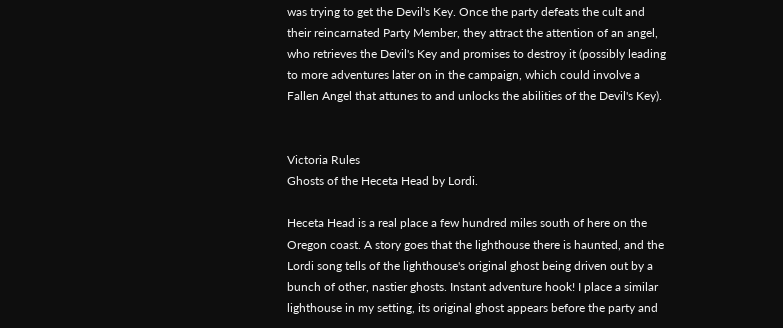was trying to get the Devil's Key. Once the party defeats the cult and their reincarnated Party Member, they attract the attention of an angel, who retrieves the Devil's Key and promises to destroy it (possibly leading to more adventures later on in the campaign, which could involve a Fallen Angel that attunes to and unlocks the abilities of the Devil's Key).


Victoria Rules
Ghosts of the Heceta Head by Lordi.

Heceta Head is a real place a few hundred miles south of here on the Oregon coast. A story goes that the lighthouse there is haunted, and the Lordi song tells of the lighthouse's original ghost being driven out by a bunch of other, nastier ghosts. Instant adventure hook! I place a similar lighthouse in my setting, its original ghost appears before the party and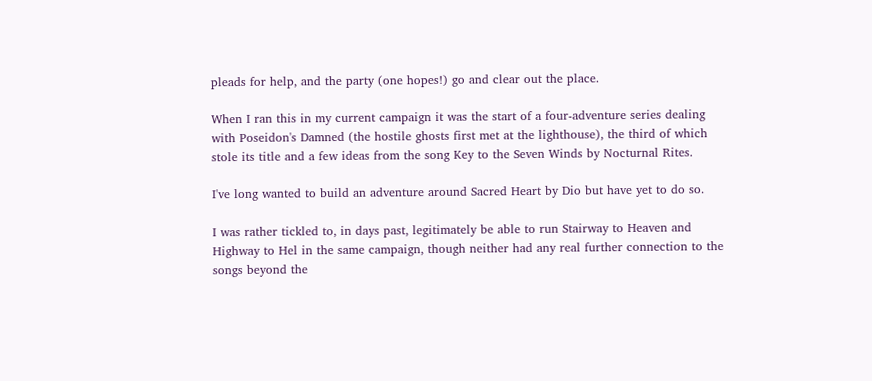pleads for help, and the party (one hopes!) go and clear out the place.

When I ran this in my current campaign it was the start of a four-adventure series dealing with Poseidon's Damned (the hostile ghosts first met at the lighthouse), the third of which stole its title and a few ideas from the song Key to the Seven Winds by Nocturnal Rites.

I've long wanted to build an adventure around Sacred Heart by Dio but have yet to do so.

I was rather tickled to, in days past, legitimately be able to run Stairway to Heaven and Highway to Hel in the same campaign, though neither had any real further connection to the songs beyond the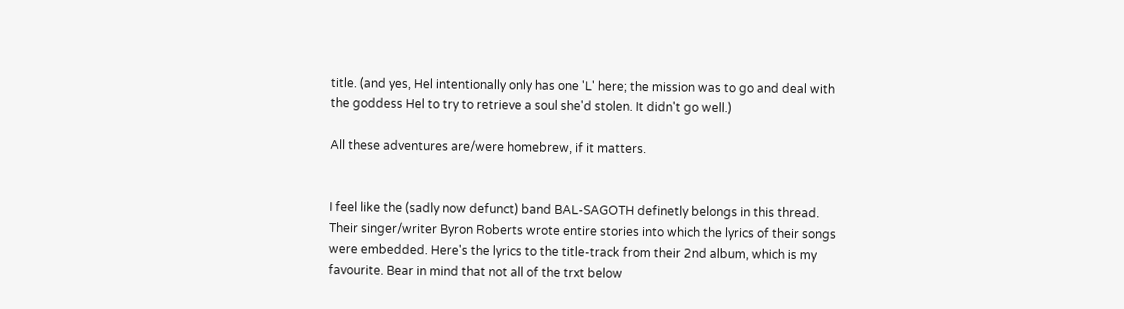title. (and yes, Hel intentionally only has one 'L' here; the mission was to go and deal with the goddess Hel to try to retrieve a soul she'd stolen. It didn't go well.)

All these adventures are/were homebrew, if it matters.


I feel like the (sadly now defunct) band BAL-SAGOTH definetly belongs in this thread.
Their singer/writer Byron Roberts wrote entire stories into which the lyrics of their songs were embedded. Here's the lyrics to the title-track from their 2nd album, which is my favourite. Bear in mind that not all of the trxt below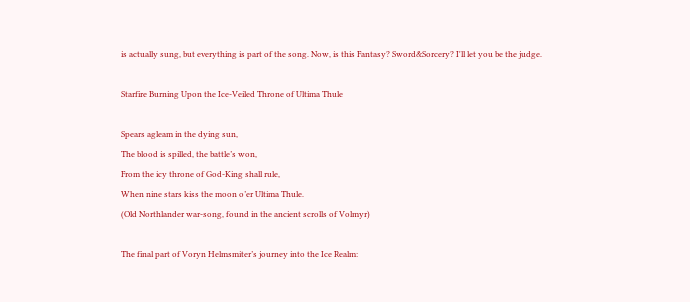is actually sung, but everything is part of the song. Now, is this Fantasy? Sword&Sorcery? I'll let you be the judge.

Starfire Burning Upon the Ice-Veiled Throne of Ultima Thule

Spears agleam in the dying sun,
The blood is spilled, the battle’s won,
From the icy throne of God-King shall rule,
When nine stars kiss the moon o’er Ultima Thule.
(Old Northlander war-song, found in the ancient scrolls of Volmyr)

The final part of Voryn Helmsmiter’s journey into the Ice Realm: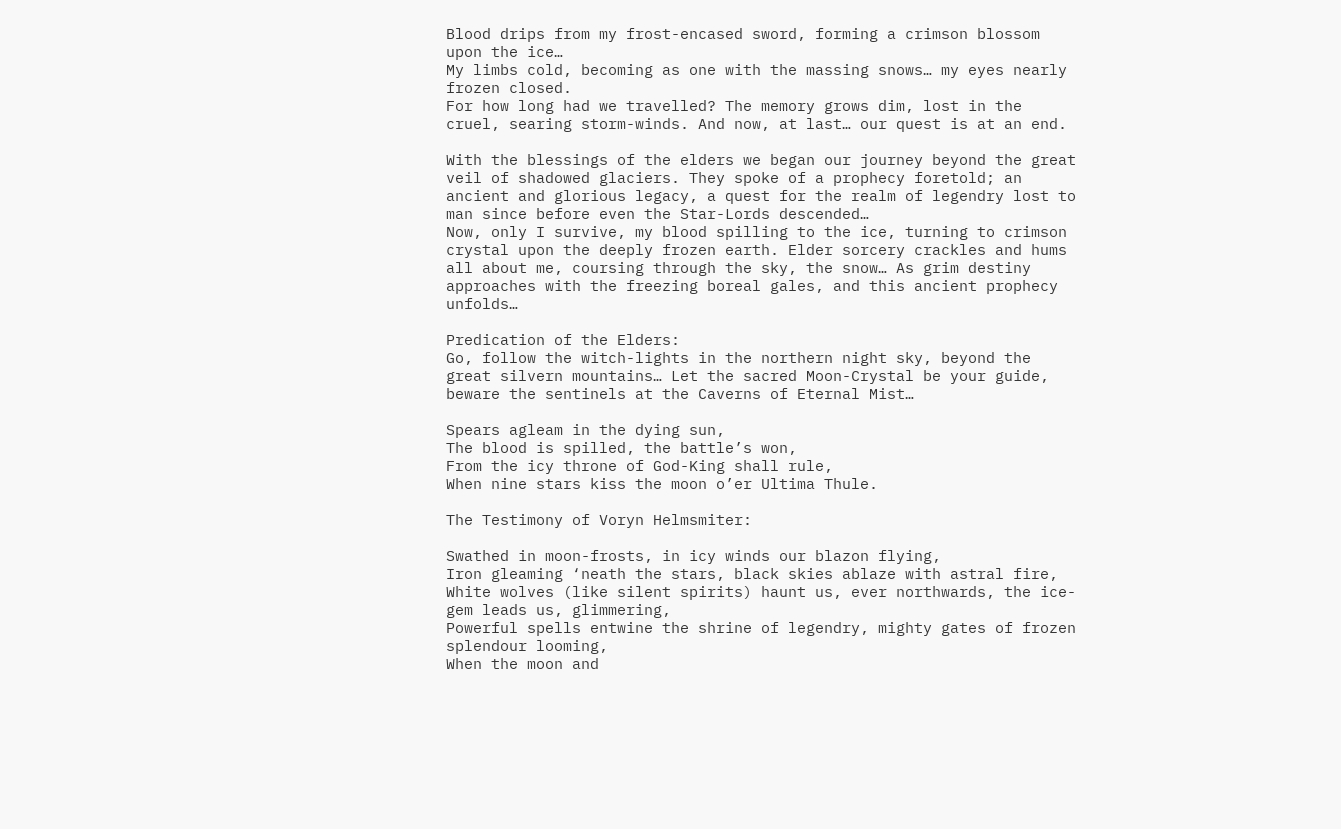Blood drips from my frost-encased sword, forming a crimson blossom upon the ice…
My limbs cold, becoming as one with the massing snows… my eyes nearly frozen closed.
For how long had we travelled? The memory grows dim, lost in the cruel, searing storm-winds. And now, at last… our quest is at an end.

With the blessings of the elders we began our journey beyond the great veil of shadowed glaciers. They spoke of a prophecy foretold; an ancient and glorious legacy, a quest for the realm of legendry lost to man since before even the Star-Lords descended…
Now, only I survive, my blood spilling to the ice, turning to crimson crystal upon the deeply frozen earth. Elder sorcery crackles and hums all about me, coursing through the sky, the snow… As grim destiny approaches with the freezing boreal gales, and this ancient prophecy unfolds…

Predication of the Elders:
Go, follow the witch-lights in the northern night sky, beyond the great silvern mountains… Let the sacred Moon-Crystal be your guide, beware the sentinels at the Caverns of Eternal Mist…

Spears agleam in the dying sun,
The blood is spilled, the battle’s won,
From the icy throne of God-King shall rule,
When nine stars kiss the moon o’er Ultima Thule.

The Testimony of Voryn Helmsmiter:

Swathed in moon-frosts, in icy winds our blazon flying,
Iron gleaming ‘neath the stars, black skies ablaze with astral fire,
White wolves (like silent spirits) haunt us, ever northwards, the ice-gem leads us, glimmering,
Powerful spells entwine the shrine of legendry, mighty gates of frozen splendour looming,
When the moon and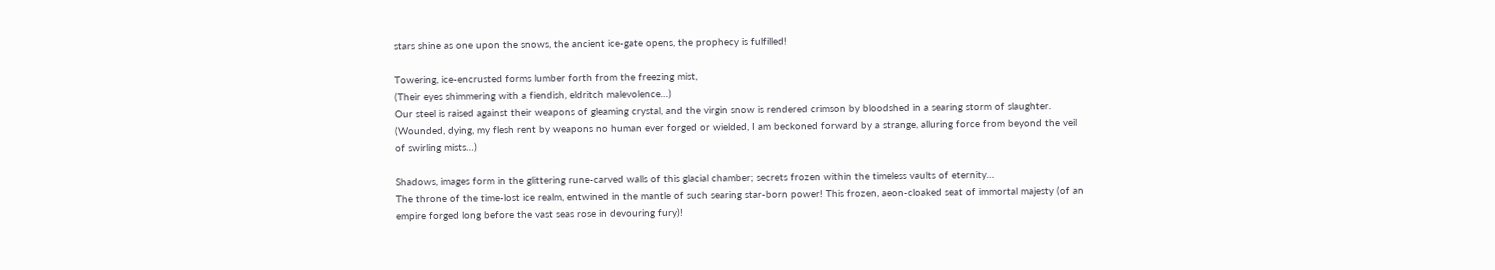stars shine as one upon the snows, the ancient ice-gate opens, the prophecy is fulfilled!

Towering, ice-encrusted forms lumber forth from the freezing mist,
(Their eyes shimmering with a fiendish, eldritch malevolence…)
Our steel is raised against their weapons of gleaming crystal, and the virgin snow is rendered crimson by bloodshed in a searing storm of slaughter.
(Wounded, dying, my flesh rent by weapons no human ever forged or wielded, I am beckoned forward by a strange, alluring force from beyond the veil of swirling mists…)

Shadows, images form in the glittering rune-carved walls of this glacial chamber; secrets frozen within the timeless vaults of eternity…
The throne of the time-lost ice realm, entwined in the mantle of such searing star-born power! This frozen, aeon-cloaked seat of immortal majesty (of an empire forged long before the vast seas rose in devouring fury)!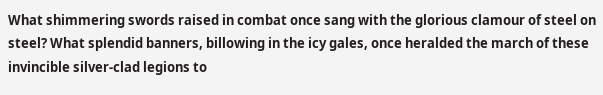What shimmering swords raised in combat once sang with the glorious clamour of steel on steel? What splendid banners, billowing in the icy gales, once heralded the march of these invincible silver-clad legions to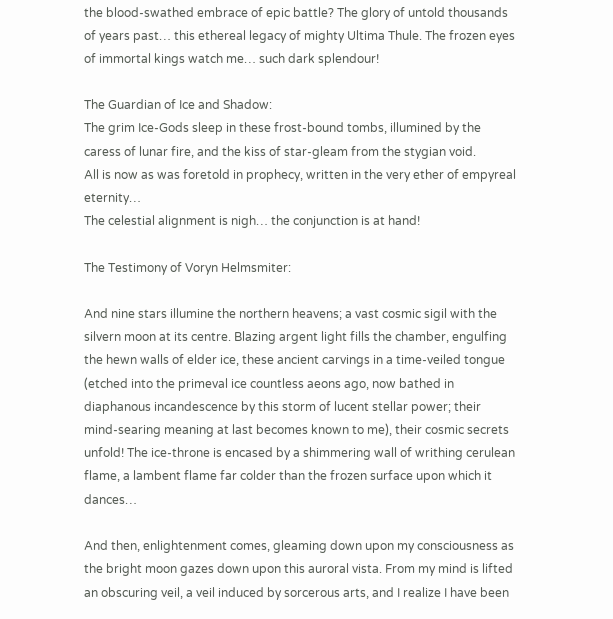the blood-swathed embrace of epic battle? The glory of untold thousands of years past… this ethereal legacy of mighty Ultima Thule. The frozen eyes of immortal kings watch me… such dark splendour!

The Guardian of Ice and Shadow:
The grim Ice-Gods sleep in these frost-bound tombs, illumined by the caress of lunar fire, and the kiss of star-gleam from the stygian void.
All is now as was foretold in prophecy, written in the very ether of empyreal eternity…
The celestial alignment is nigh… the conjunction is at hand!

The Testimony of Voryn Helmsmiter:

And nine stars illumine the northern heavens; a vast cosmic sigil with the silvern moon at its centre. Blazing argent light fills the chamber, engulfing the hewn walls of elder ice, these ancient carvings in a time-veiled tongue (etched into the primeval ice countless aeons ago, now bathed in diaphanous incandescence by this storm of lucent stellar power; their mind-searing meaning at last becomes known to me), their cosmic secrets unfold! The ice-throne is encased by a shimmering wall of writhing cerulean flame, a lambent flame far colder than the frozen surface upon which it dances…

And then, enlightenment comes, gleaming down upon my consciousness as the bright moon gazes down upon this auroral vista. From my mind is lifted an obscuring veil, a veil induced by sorcerous arts, and I realize I have been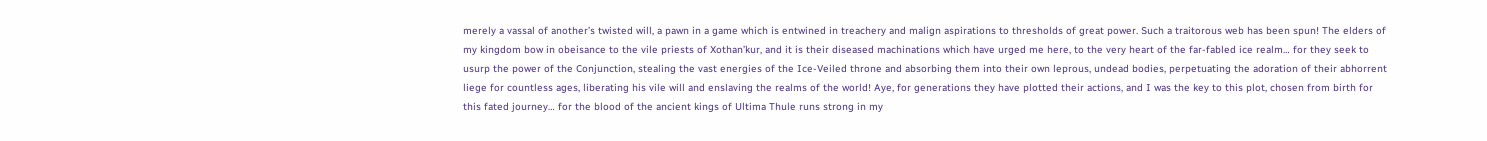merely a vassal of another’s twisted will, a pawn in a game which is entwined in treachery and malign aspirations to thresholds of great power. Such a traitorous web has been spun! The elders of my kingdom bow in obeisance to the vile priests of Xothan’kur, and it is their diseased machinations which have urged me here, to the very heart of the far-fabled ice realm… for they seek to usurp the power of the Conjunction, stealing the vast energies of the Ice-Veiled throne and absorbing them into their own leprous, undead bodies, perpetuating the adoration of their abhorrent liege for countless ages, liberating his vile will and enslaving the realms of the world! Aye, for generations they have plotted their actions, and I was the key to this plot, chosen from birth for this fated journey… for the blood of the ancient kings of Ultima Thule runs strong in my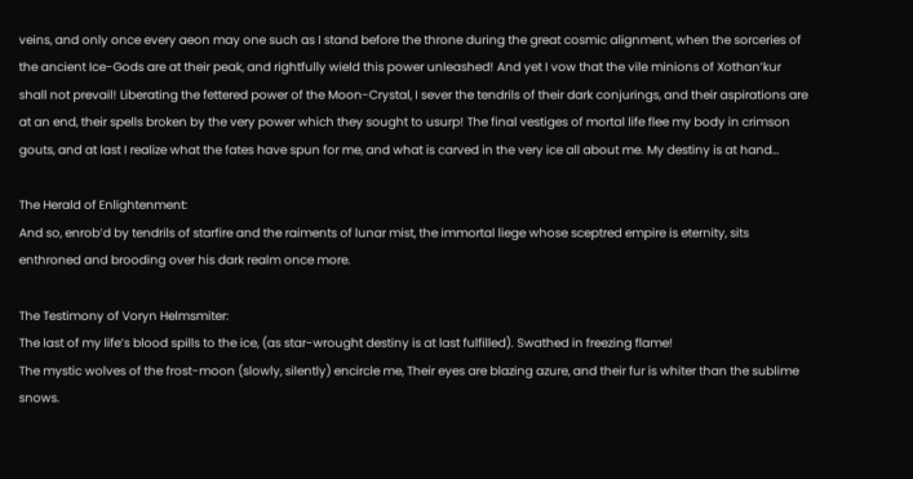veins, and only once every aeon may one such as I stand before the throne during the great cosmic alignment, when the sorceries of the ancient Ice-Gods are at their peak, and rightfully wield this power unleashed! And yet I vow that the vile minions of Xothan’kur shall not prevail! Liberating the fettered power of the Moon-Crystal, I sever the tendrils of their dark conjurings, and their aspirations are at an end, their spells broken by the very power which they sought to usurp! The final vestiges of mortal life flee my body in crimson gouts, and at last I realize what the fates have spun for me, and what is carved in the very ice all about me. My destiny is at hand…

The Herald of Enlightenment:
And so, enrob’d by tendrils of starfire and the raiments of lunar mist, the immortal liege whose sceptred empire is eternity, sits enthroned and brooding over his dark realm once more.

The Testimony of Voryn Helmsmiter:
The last of my life’s blood spills to the ice, (as star-wrought destiny is at last fulfilled). Swathed in freezing flame!
The mystic wolves of the frost-moon (slowly, silently) encircle me, Their eyes are blazing azure, and their fur is whiter than the sublime snows.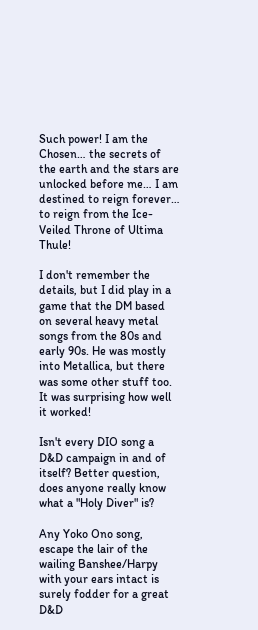Such power! I am the Chosen… the secrets of the earth and the stars are unlocked before me… I am destined to reign forever… to reign from the Ice-Veiled Throne of Ultima Thule!

I don't remember the details, but I did play in a game that the DM based on several heavy metal songs from the 80s and early 90s. He was mostly into Metallica, but there was some other stuff too. It was surprising how well it worked!

Isn't every DIO song a D&D campaign in and of itself? Better question, does anyone really know what a "Holy Diver" is?

Any Yoko Ono song, escape the lair of the wailing Banshee/Harpy with your ears intact is surely fodder for a great D&D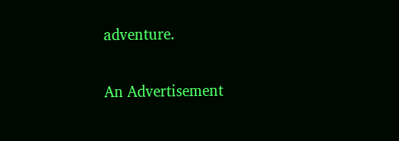adventure.

An Advertisement